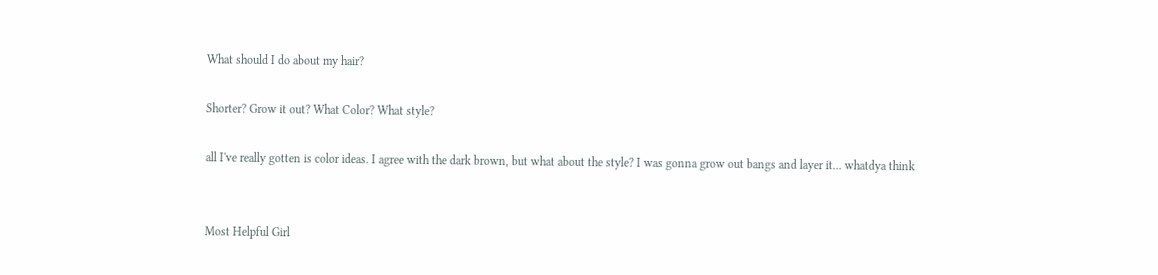What should I do about my hair?

Shorter? Grow it out? What Color? What style?

all I've really gotten is color ideas. I agree with the dark brown, but what about the style? I was gonna grow out bangs and layer it... whatdya think


Most Helpful Girl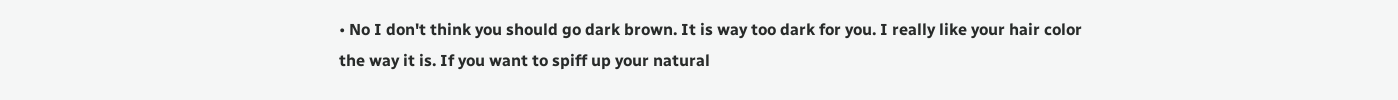• No I don't think you should go dark brown. It is way too dark for you. I really like your hair color the way it is. If you want to spiff up your natural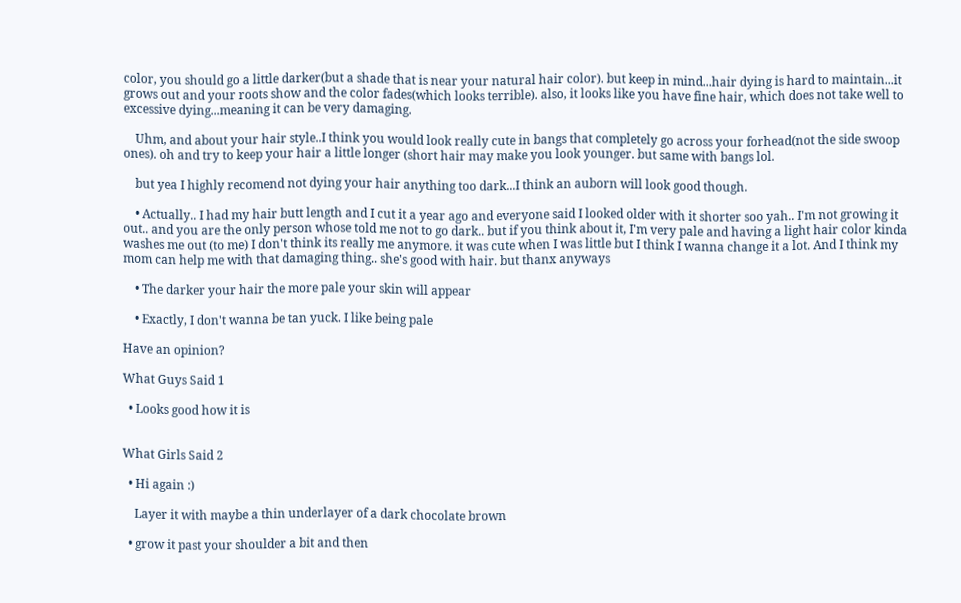color, you should go a little darker(but a shade that is near your natural hair color). but keep in mind...hair dying is hard to maintain...it grows out and your roots show and the color fades(which looks terrible). also, it looks like you have fine hair, which does not take well to excessive dying...meaning it can be very damaging.

    Uhm, and about your hair style..I think you would look really cute in bangs that completely go across your forhead(not the side swoop ones). oh and try to keep your hair a little longer (short hair may make you look younger. but same with bangs lol.

    but yea I highly recomend not dying your hair anything too dark...I think an auborn will look good though.

    • Actually.. I had my hair butt length and I cut it a year ago and everyone said I looked older with it shorter soo yah.. I'm not growing it out.. and you are the only person whose told me not to go dark.. but if you think about it, I'm very pale and having a light hair color kinda washes me out (to me) I don't think its really me anymore. it was cute when I was little but I think I wanna change it a lot. And I think my mom can help me with that damaging thing.. she's good with hair. but thanx anyways

    • The darker your hair the more pale your skin will appear

    • Exactly, I don't wanna be tan yuck. I like being pale

Have an opinion?

What Guys Said 1

  • Looks good how it is


What Girls Said 2

  • Hi again :)

    Layer it with maybe a thin underlayer of a dark chocolate brown

  • grow it past your shoulder a bit and then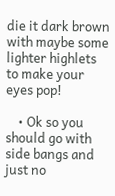die it dark brown with maybe some lighter highlets to make your eyes pop!

    • Ok so you should go with side bangs and just no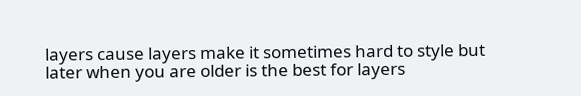layers cause layers make it sometimes hard to style but later when you are older is the best for layers